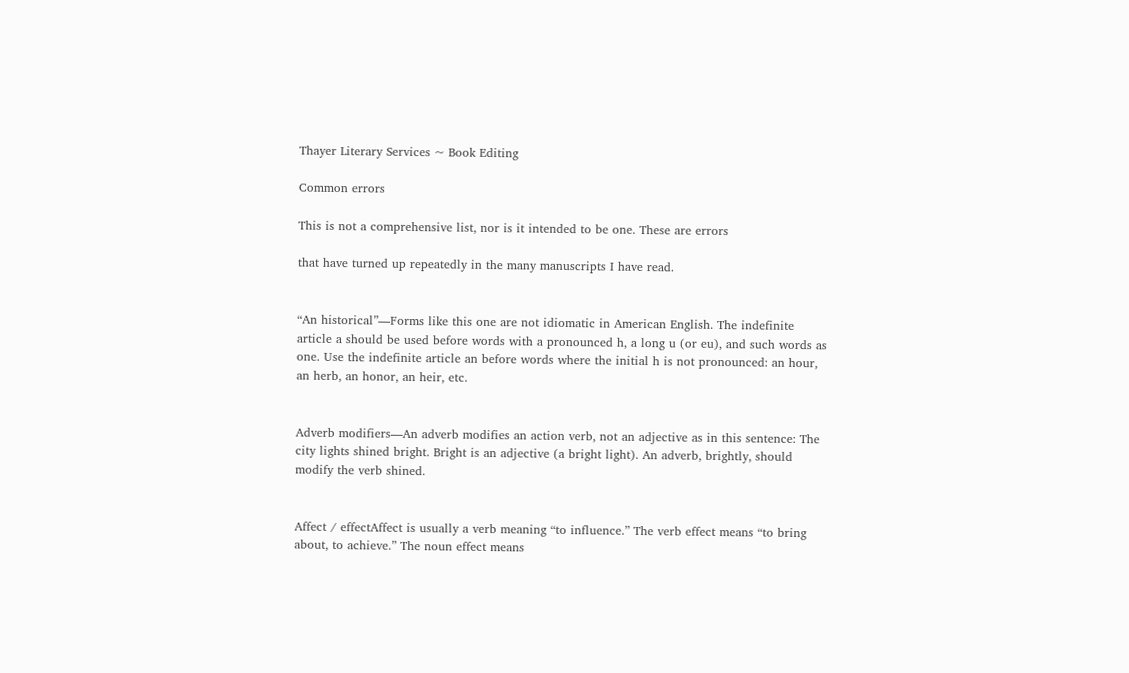Thayer Literary Services ~ Book Editing

Common errors

This is not a comprehensive list, nor is it intended to be one. These are errors

that have turned up repeatedly in the many manuscripts I have read.


“An historical”—Forms like this one are not idiomatic in American English. The indefinite article a should be used before words with a pronounced h, a long u (or eu), and such words as one. Use the indefinite article an before words where the initial h is not pronounced: an hour, an herb, an honor, an heir, etc.


Adverb modifiers—An adverb modifies an action verb, not an adjective as in this sentence: The city lights shined bright. Bright is an adjective (a bright light). An adverb, brightly, should modify the verb shined.


Affect / effectAffect is usually a verb meaning “to influence.” The verb effect means “to bring about, to achieve.” The noun effect means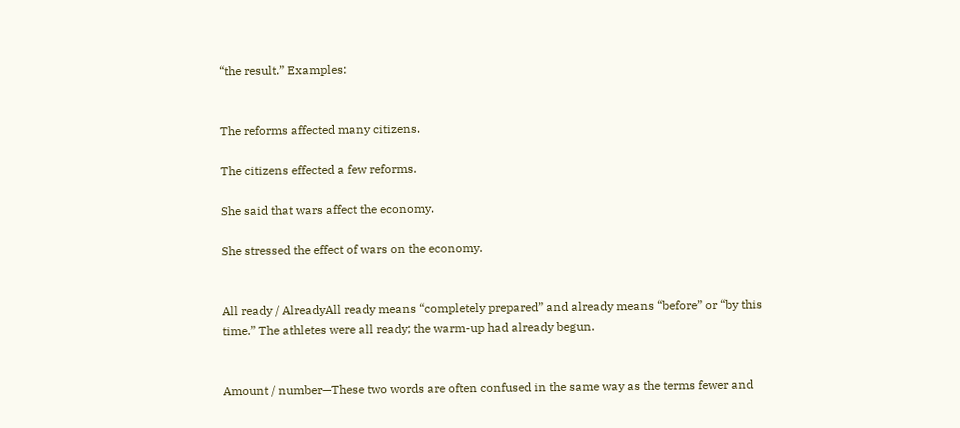“the result.” Examples:


The reforms affected many citizens.

The citizens effected a few reforms.

She said that wars affect the economy.

She stressed the effect of wars on the economy.


All ready / AlreadyAll ready means “completely prepared” and already means “before” or “by this time.” The athletes were all ready; the warm-up had already begun.


Amount / number—These two words are often confused in the same way as the terms fewer and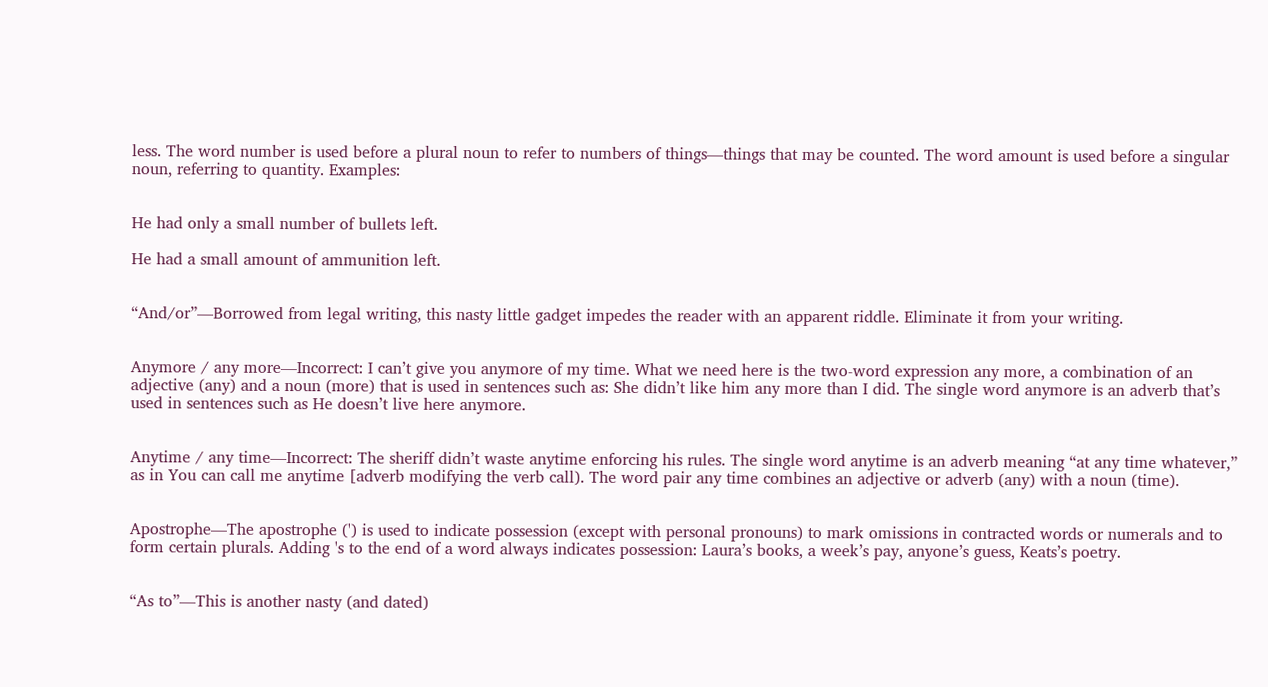less. The word number is used before a plural noun to refer to numbers of things—things that may be counted. The word amount is used before a singular noun, referring to quantity. Examples:


He had only a small number of bullets left.

He had a small amount of ammunition left.


“And/or”—Borrowed from legal writing, this nasty little gadget impedes the reader with an apparent riddle. Eliminate it from your writing.


Anymore / any more—Incorrect: I can’t give you anymore of my time. What we need here is the two-word expression any more, a combination of an adjective (any) and a noun (more) that is used in sentences such as: She didn’t like him any more than I did. The single word anymore is an adverb that’s used in sentences such as He doesn’t live here anymore.


Anytime / any time—Incorrect: The sheriff didn’t waste anytime enforcing his rules. The single word anytime is an adverb meaning “at any time whatever,” as in You can call me anytime [adverb modifying the verb call). The word pair any time combines an adjective or adverb (any) with a noun (time).


Apostrophe—The apostrophe (') is used to indicate possession (except with personal pronouns) to mark omissions in contracted words or numerals and to form certain plurals. Adding 's to the end of a word always indicates possession: Laura’s books, a week’s pay, anyone’s guess, Keats’s poetry.


“As to”—This is another nasty (and dated)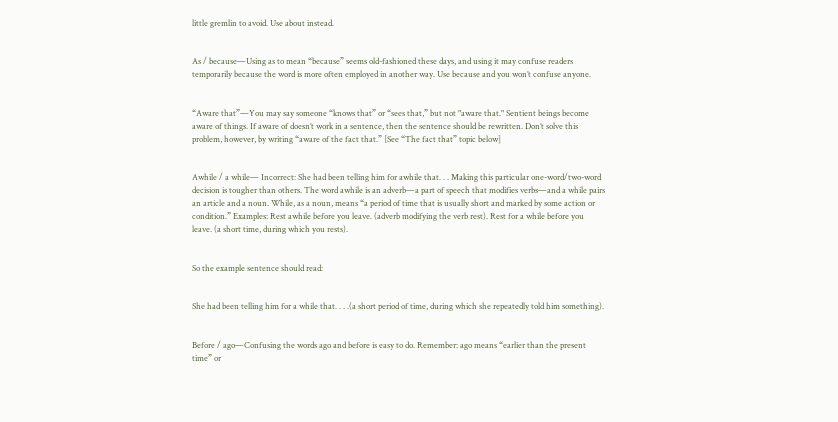little gremlin to avoid. Use about instead.


As / because—Using as to mean “because” seems old-fashioned these days, and using it may confuse readers temporarily because the word is more often employed in another way. Use because and you won’t confuse anyone.


“Aware that”—You may say someone “knows that” or “sees that,” but not "aware that." Sentient beings become aware of things. If aware of doesn’t work in a sentence, then the sentence should be rewritten. Don’t solve this problem, however, by writing “aware of the fact that.” [See “The fact that” topic below]


Awhile / a while— Incorrect: She had been telling him for awhile that. . . Making this particular one-word/two-word decision is tougher than others. The word awhile is an adverb—a part of speech that modifies verbs—and a while pairs an article and a noun. While, as a noun, means “a period of time that is usually short and marked by some action or condition.” Examples: Rest awhile before you leave. (adverb modifying the verb rest). Rest for a while before you leave. (a short time, during which you rests).


So the example sentence should read:


She had been telling him for a while that. . . .(a short period of time, during which she repeatedly told him something).


Before / ago—Confusing the words ago and before is easy to do. Remember: ago means “earlier than the present time” or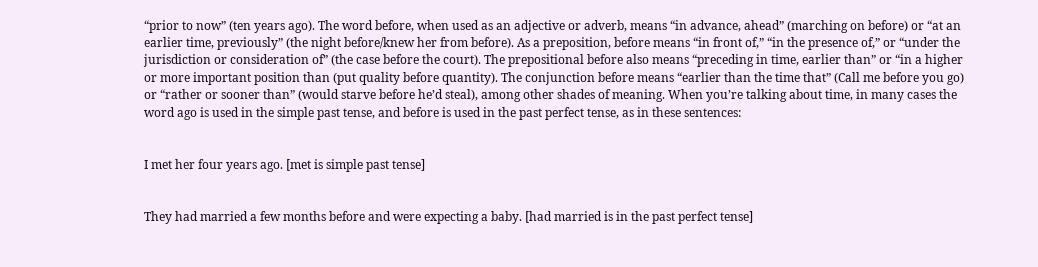“prior to now” (ten years ago). The word before, when used as an adjective or adverb, means “in advance, ahead” (marching on before) or “at an earlier time, previously” (the night before/knew her from before). As a preposition, before means “in front of,” “in the presence of,” or “under the jurisdiction or consideration of” (the case before the court). The prepositional before also means “preceding in time, earlier than” or “in a higher or more important position than (put quality before quantity). The conjunction before means “earlier than the time that” (Call me before you go) or “rather or sooner than” (would starve before he’d steal), among other shades of meaning. When you’re talking about time, in many cases the word ago is used in the simple past tense, and before is used in the past perfect tense, as in these sentences:


I met her four years ago. [met is simple past tense]


They had married a few months before and were expecting a baby. [had married is in the past perfect tense]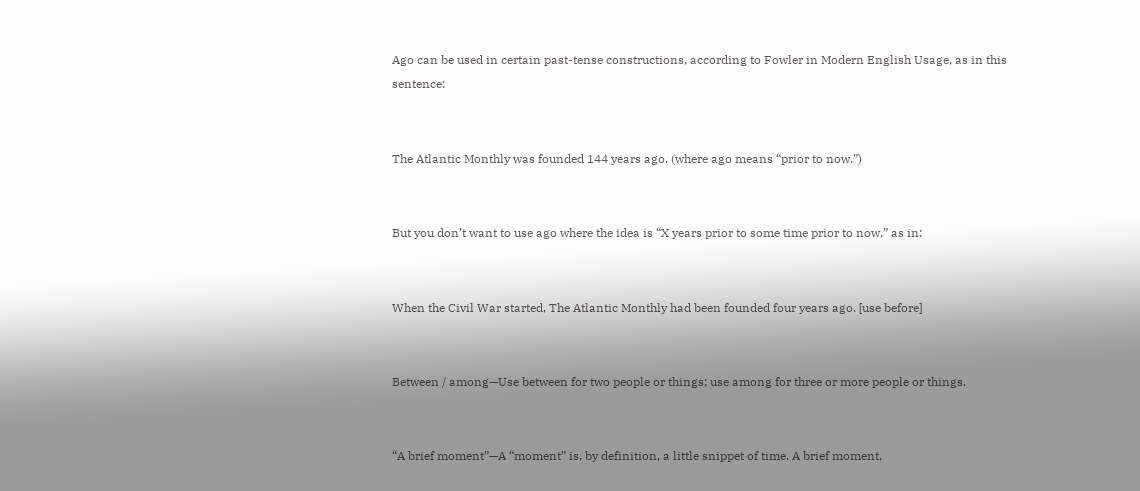Ago can be used in certain past-tense constructions, according to Fowler in Modern English Usage, as in this sentence:


The Atlantic Monthly was founded 144 years ago. (where ago means “prior to now.”)


But you don’t want to use ago where the idea is “X years prior to some time prior to now,” as in:


When the Civil War started, The Atlantic Monthly had been founded four years ago. [use before]


Between / among—Use between for two people or things; use among for three or more people or things.


“A brief moment”—A “moment” is, by definition, a little snippet of time. A brief moment,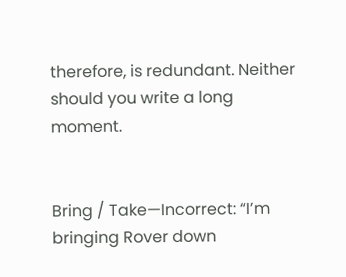therefore, is redundant. Neither should you write a long moment.


Bring / Take—Incorrect: “I’m bringing Rover down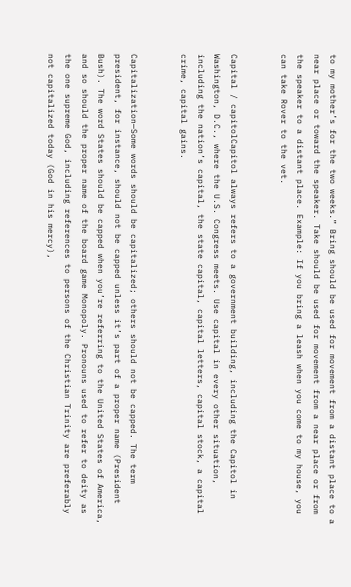to my mother’s for the two weeks.” Bring should be used for movement from a distant place to a near place or toward the speaker. Take should be used for movement from a near place or from the speaker to a distant place. Example: If you bring a leash when you come to my house, you can take Rover to the vet.


Capital / capitolCapitol always refers to a government building, including the Capitol in Washington, D.C., where the U.S. Congress meets. Use capital in every other situation, including the nation’s capital, the state capital, capital letters, capital stock, a capital crime, capital gains.


Capitalization—Some words should be capitalized; others should not be capped. The term president, for instance, should not be capped unless it’s part of a proper name (President Bush). The word States should be capped when you’re referring to the United States of America, and so should the proper name of the board game Monopoly. Pronouns used to refer to deity as the one supreme God, including references to persons of the Christian Trinity are preferably not capitalized today (God in his mercy),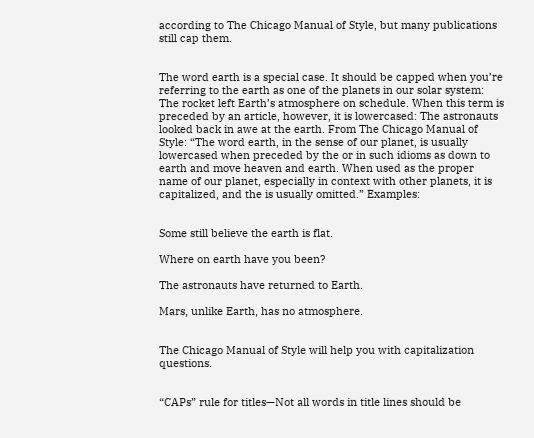according to The Chicago Manual of Style, but many publications still cap them.


The word earth is a special case. It should be capped when you’re referring to the earth as one of the planets in our solar system: The rocket left Earth’s atmosphere on schedule. When this term is preceded by an article, however, it is lowercased: The astronauts looked back in awe at the earth. From The Chicago Manual of Style: “The word earth, in the sense of our planet, is usually lowercased when preceded by the or in such idioms as down to earth and move heaven and earth. When used as the proper name of our planet, especially in context with other planets, it is capitalized, and the is usually omitted.” Examples:


Some still believe the earth is flat.

Where on earth have you been?

The astronauts have returned to Earth.

Mars, unlike Earth, has no atmosphere.


The Chicago Manual of Style will help you with capitalization questions.


“CAPs” rule for titles—Not all words in title lines should be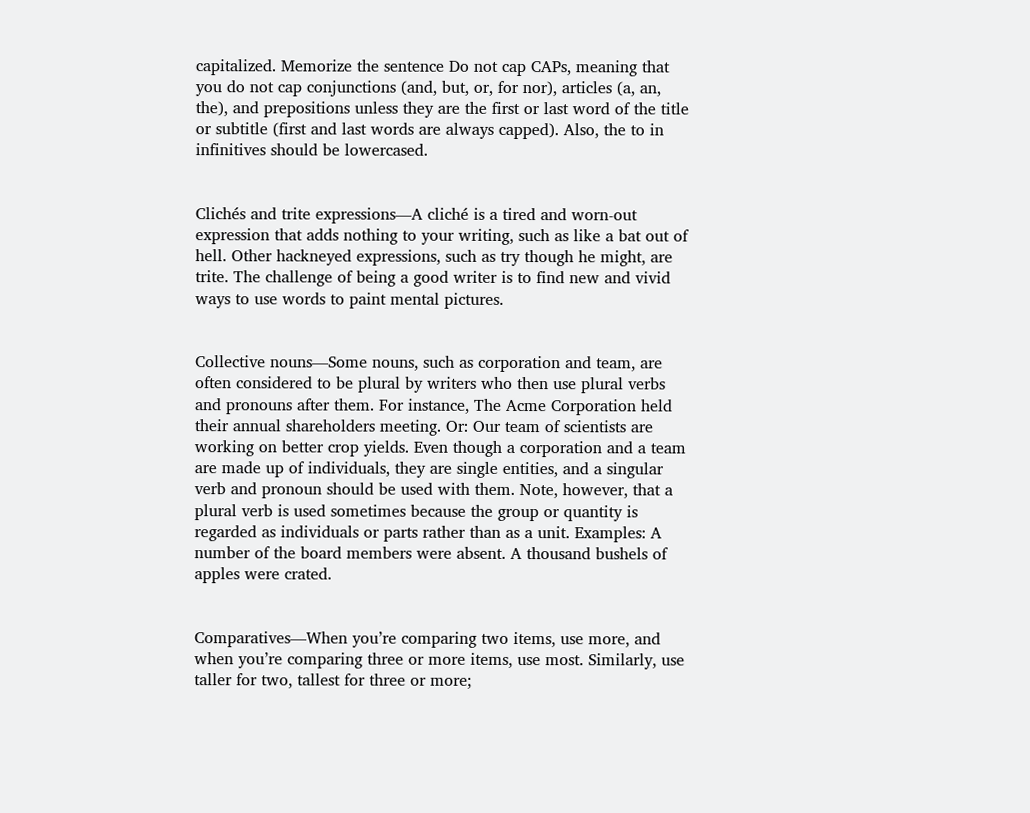capitalized. Memorize the sentence Do not cap CAPs, meaning that you do not cap conjunctions (and, but, or, for nor), articles (a, an, the), and prepositions unless they are the first or last word of the title or subtitle (first and last words are always capped). Also, the to in infinitives should be lowercased.


Clichés and trite expressions—A cliché is a tired and worn-out expression that adds nothing to your writing, such as like a bat out of hell. Other hackneyed expressions, such as try though he might, are trite. The challenge of being a good writer is to find new and vivid ways to use words to paint mental pictures.


Collective nouns—Some nouns, such as corporation and team, are often considered to be plural by writers who then use plural verbs and pronouns after them. For instance, The Acme Corporation held their annual shareholders meeting. Or: Our team of scientists are working on better crop yields. Even though a corporation and a team are made up of individuals, they are single entities, and a singular verb and pronoun should be used with them. Note, however, that a plural verb is used sometimes because the group or quantity is regarded as individuals or parts rather than as a unit. Examples: A number of the board members were absent. A thousand bushels of apples were crated.


Comparatives—When you’re comparing two items, use more, and when you’re comparing three or more items, use most. Similarly, use taller for two, tallest for three or more;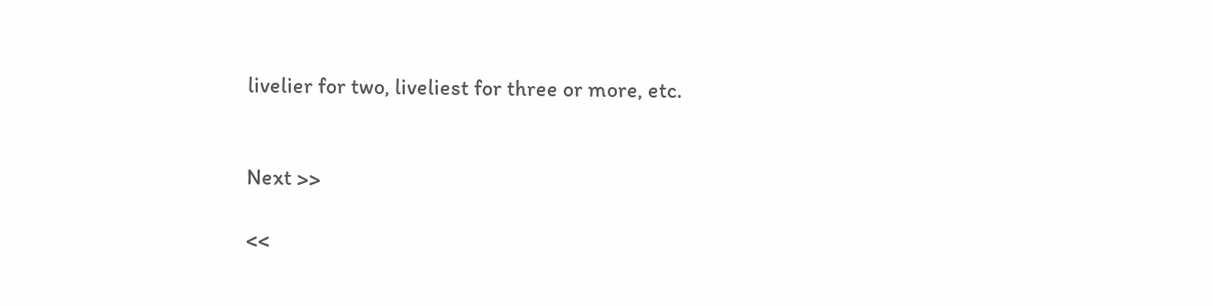livelier for two, liveliest for three or more, etc.


Next >>

<<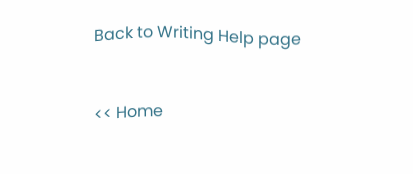Back to Writing Help page


<< Home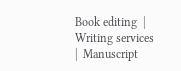Book editing  |  Writing services  |  Manuscript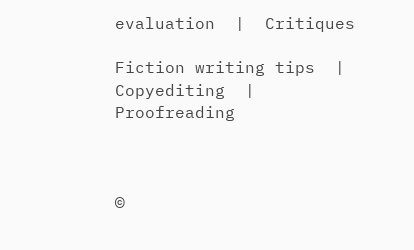evaluation  |  Critiques

Fiction writing tips  |  Copyediting  |  Proofreading



©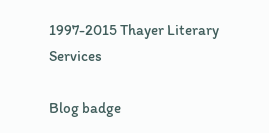1997-2015 Thayer Literary Services

Blog badge